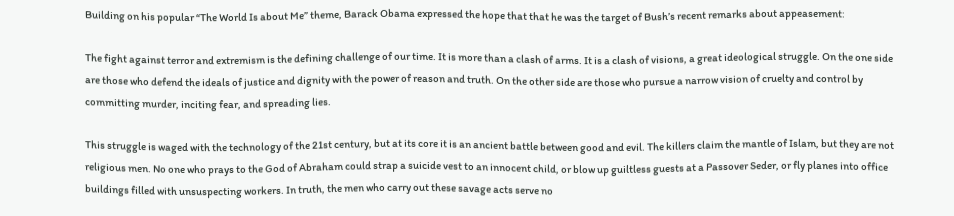Building on his popular “The World Is about Me” theme, Barack Obama expressed the hope that that he was the target of Bush’s recent remarks about appeasement:

The fight against terror and extremism is the defining challenge of our time. It is more than a clash of arms. It is a clash of visions, a great ideological struggle. On the one side are those who defend the ideals of justice and dignity with the power of reason and truth. On the other side are those who pursue a narrow vision of cruelty and control by committing murder, inciting fear, and spreading lies.

This struggle is waged with the technology of the 21st century, but at its core it is an ancient battle between good and evil. The killers claim the mantle of Islam, but they are not religious men. No one who prays to the God of Abraham could strap a suicide vest to an innocent child, or blow up guiltless guests at a Passover Seder, or fly planes into office buildings filled with unsuspecting workers. In truth, the men who carry out these savage acts serve no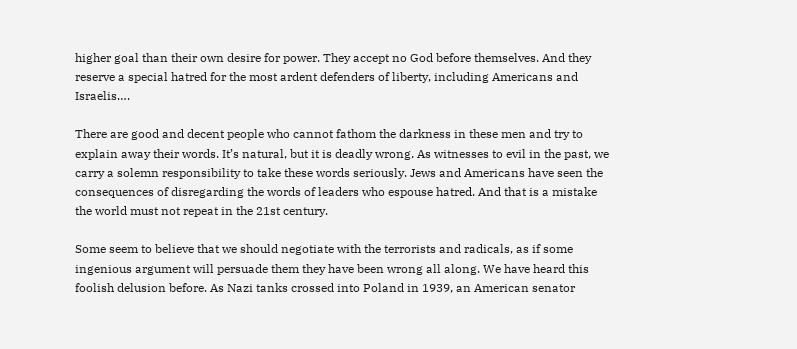higher goal than their own desire for power. They accept no God before themselves. And they reserve a special hatred for the most ardent defenders of liberty, including Americans and Israelis….

There are good and decent people who cannot fathom the darkness in these men and try to explain away their words. It’s natural, but it is deadly wrong. As witnesses to evil in the past, we carry a solemn responsibility to take these words seriously. Jews and Americans have seen the consequences of disregarding the words of leaders who espouse hatred. And that is a mistake the world must not repeat in the 21st century.

Some seem to believe that we should negotiate with the terrorists and radicals, as if some ingenious argument will persuade them they have been wrong all along. We have heard this foolish delusion before. As Nazi tanks crossed into Poland in 1939, an American senator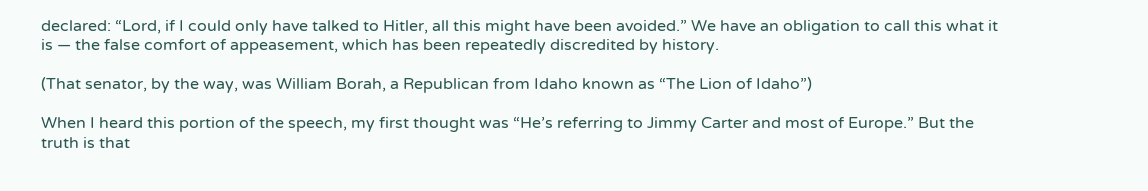declared: “Lord, if I could only have talked to Hitler, all this might have been avoided.” We have an obligation to call this what it is — the false comfort of appeasement, which has been repeatedly discredited by history.

(That senator, by the way, was William Borah, a Republican from Idaho known as “The Lion of Idaho”)

When I heard this portion of the speech, my first thought was “He’s referring to Jimmy Carter and most of Europe.” But the truth is that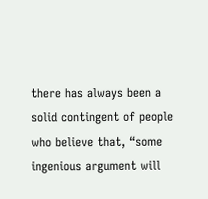there has always been a solid contingent of people who believe that, “some ingenious argument will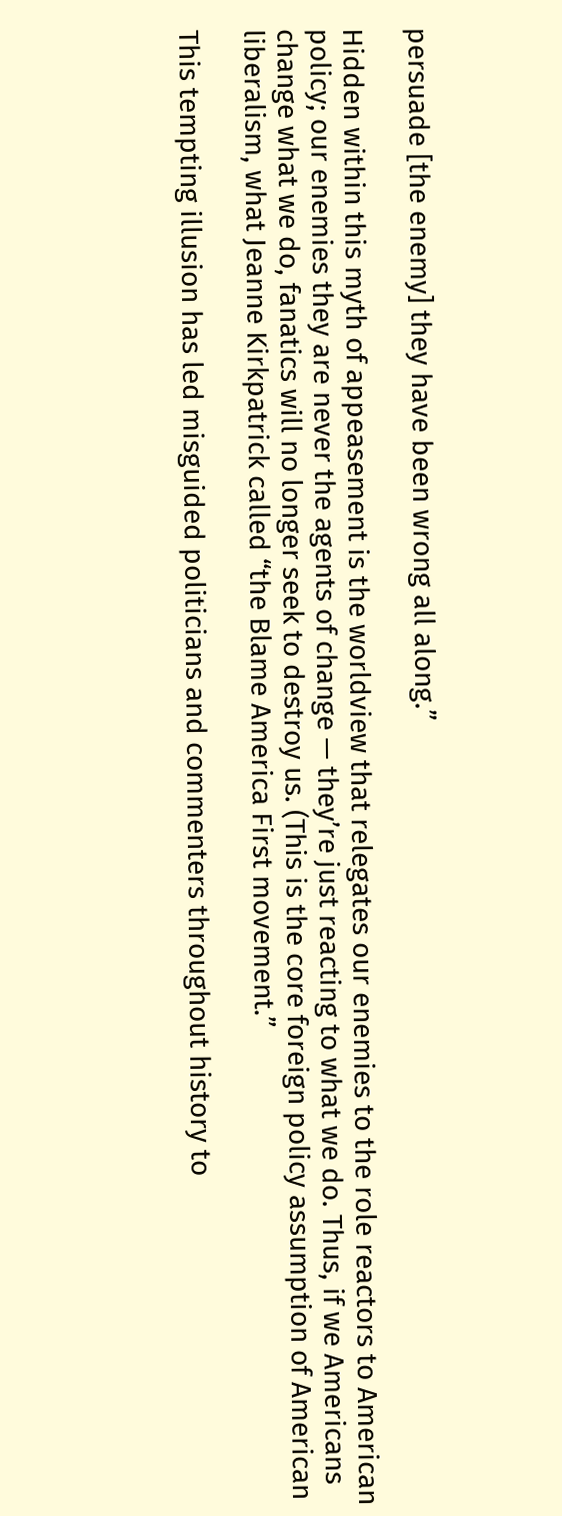persuade [the enemy] they have been wrong all along.”

Hidden within this myth of appeasement is the worldview that relegates our enemies to the role reactors to American policy; our enemies they are never the agents of change — they’re just reacting to what we do. Thus, if we Americans change what we do, fanatics will no longer seek to destroy us. (This is the core foreign policy assumption of American liberalism, what Jeanne Kirkpatrick called “the Blame America First movement.”

This tempting illusion has led misguided politicians and commenters throughout history to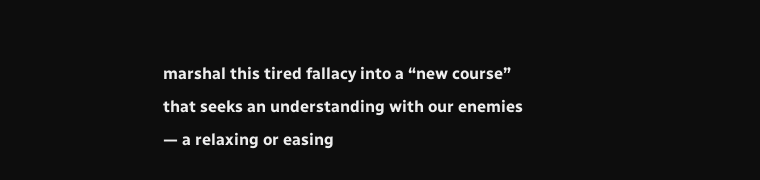marshal this tired fallacy into a “new course” that seeks an understanding with our enemies — a relaxing or easing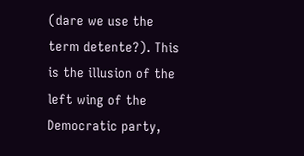(dare we use the term detente?). This is the illusion of the left wing of the Democratic party,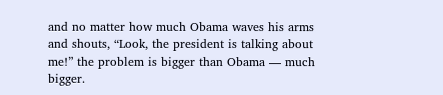and no matter how much Obama waves his arms and shouts, “Look, the president is talking about me!” the problem is bigger than Obama — much bigger.